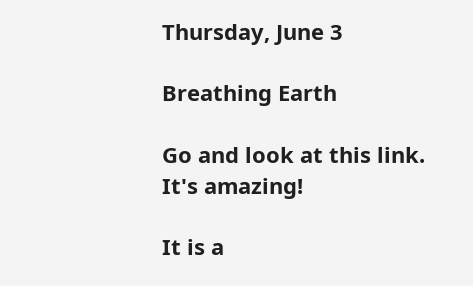Thursday, June 3

Breathing Earth

Go and look at this link. It's amazing!

It is a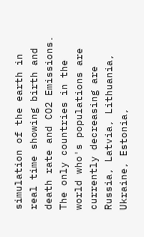simulation of the earth in real time showing birth and death rate and CO2 Emissions. The only countries in the world who's populations are currently decreasing are Russia, Latvia, Lithuania, Ukraine, Estonia,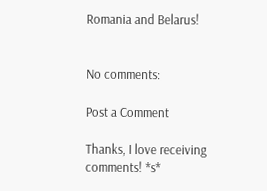Romania and Belarus!


No comments:

Post a Comment

Thanks, I love receiving comments! *s*